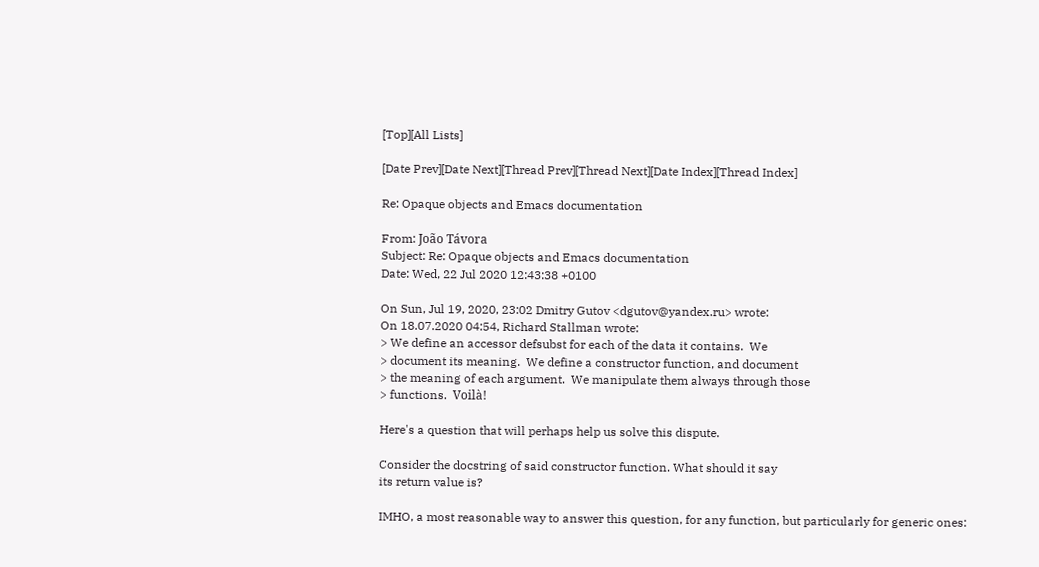[Top][All Lists]

[Date Prev][Date Next][Thread Prev][Thread Next][Date Index][Thread Index]

Re: Opaque objects and Emacs documentation

From: João Távora
Subject: Re: Opaque objects and Emacs documentation
Date: Wed, 22 Jul 2020 12:43:38 +0100

On Sun, Jul 19, 2020, 23:02 Dmitry Gutov <dgutov@yandex.ru> wrote:
On 18.07.2020 04:54, Richard Stallman wrote:
> We define an accessor defsubst for each of the data it contains.  We
> document its meaning.  We define a constructor function, and document
> the meaning of each argument.  We manipulate them always through those
> functions.  Voilà!

Here's a question that will perhaps help us solve this dispute.

Consider the docstring of said constructor function. What should it say
its return value is?

IMHO, a most reasonable way to answer this question, for any function, but particularly for generic ones: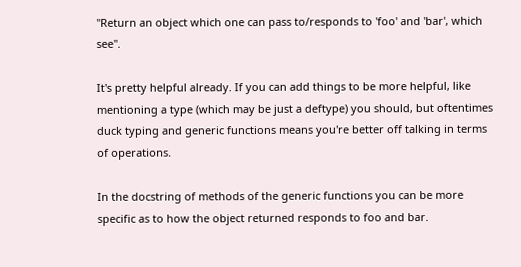"Return an object which one can pass to/responds to 'foo' and 'bar', which see".

It's pretty helpful already. If you can add things to be more helpful, like mentioning a type (which may be just a deftype) you should, but oftentimes duck typing and generic functions means you're better off talking in terms of operations.

In the docstring of methods of the generic functions you can be more specific as to how the object returned responds to foo and bar.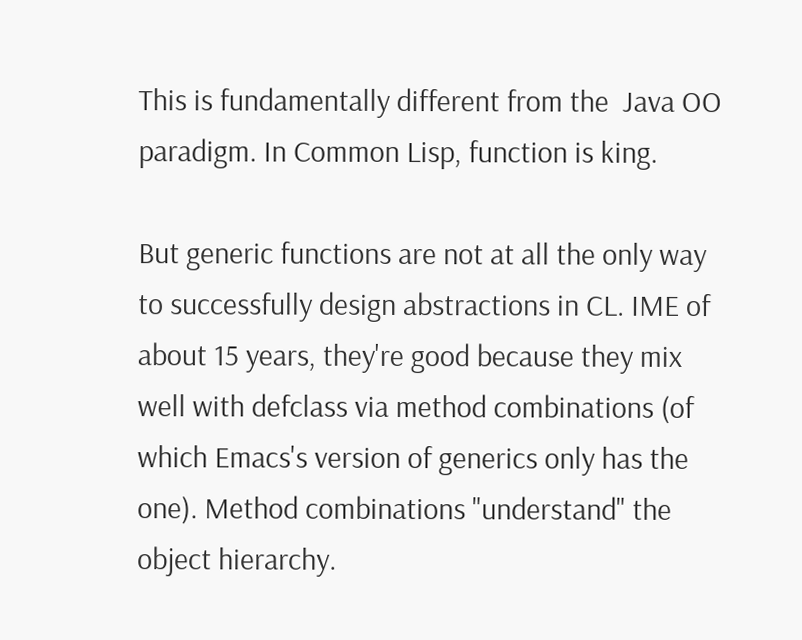This is fundamentally different from the  Java OO paradigm. In Common Lisp, function is king.

But generic functions are not at all the only way to successfully design abstractions in CL. IME of about 15 years, they're good because they mix well with defclass via method combinations (of which Emacs's version of generics only has the one). Method combinations "understand" the object hierarchy.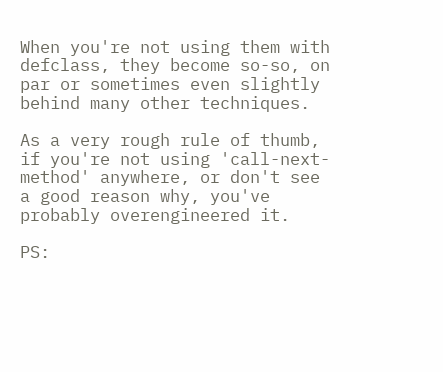When you're not using them with defclass, they become so-so, on par or sometimes even slightly behind many other techniques.

As a very rough rule of thumb, if you're not using 'call-next-method' anywhere, or don't see a good reason why, you've probably overengineered it.

PS: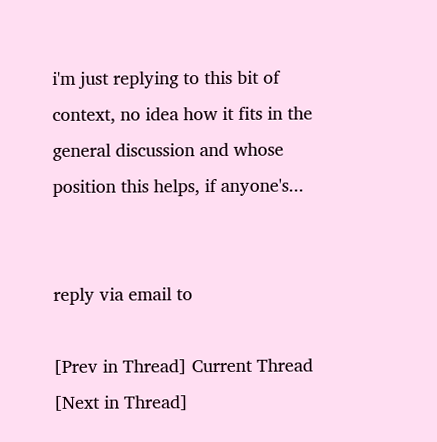i'm just replying to this bit of context, no idea how it fits in the general discussion and whose position this helps, if anyone's...


reply via email to

[Prev in Thread] Current Thread [Next in Thread]